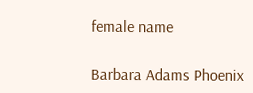female name

Barbara Adams Phoenix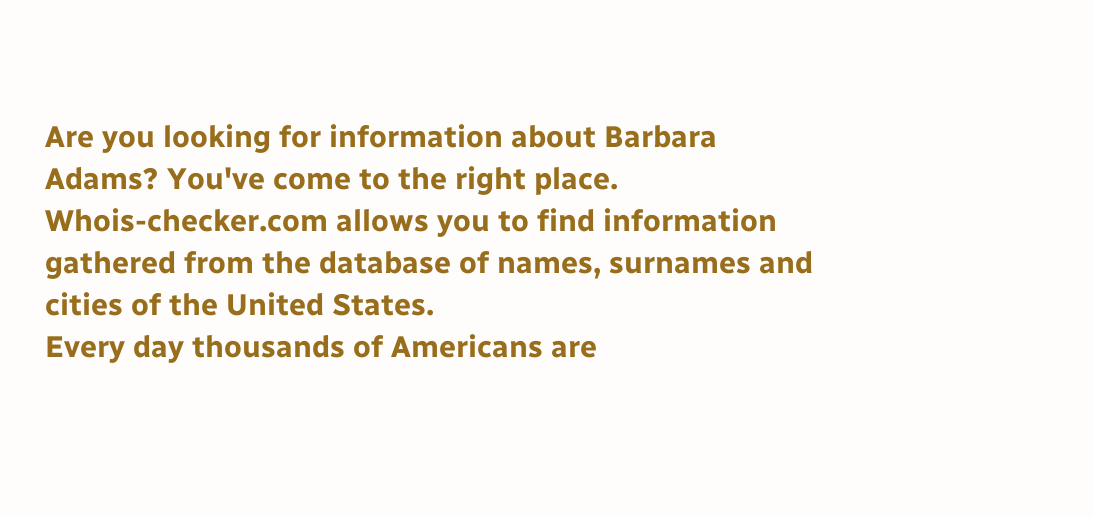Are you looking for information about Barbara Adams? You've come to the right place.
Whois-checker.com allows you to find information gathered from the database of names, surnames and cities of the United States.
Every day thousands of Americans are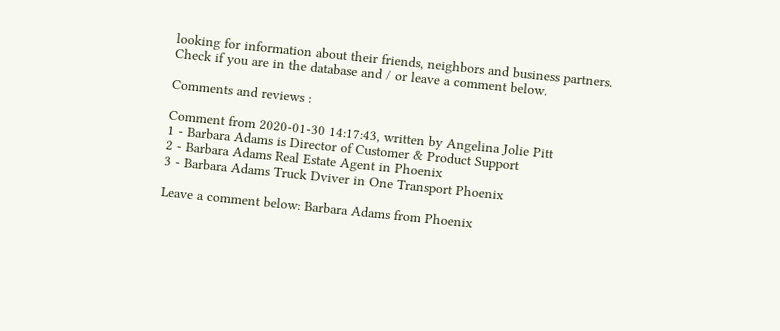looking for information about their friends, neighbors and business partners. Check if you are in the database and / or leave a comment below.

Comments and reviews :

Comment from 2020-01-30 14:17:43, written by Angelina Jolie Pitt
1 - Barbara Adams is Director of Customer & Product Support
2 - Barbara Adams Real Estate Agent in Phoenix
3 - Barbara Adams Truck Dviver in One Transport Phoenix

Leave a comment below: Barbara Adams from Phoenix